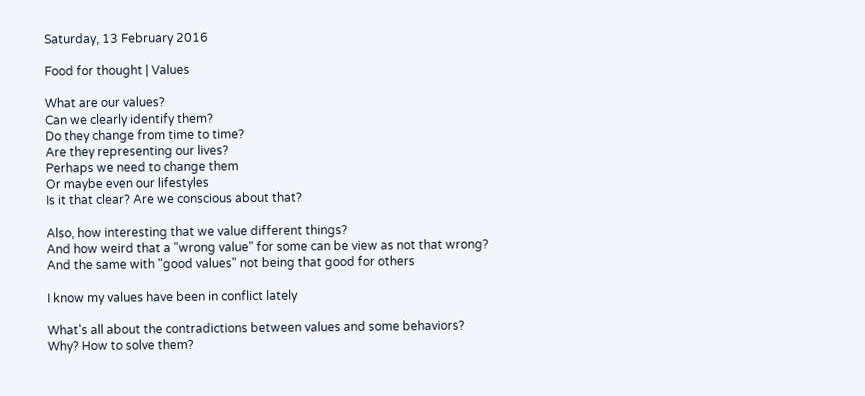Saturday, 13 February 2016

Food for thought | Values

What are our values?
Can we clearly identify them?
Do they change from time to time?
Are they representing our lives?
Perhaps we need to change them
Or maybe even our lifestyles
Is it that clear? Are we conscious about that?

Also, how interesting that we value different things?
And how weird that a "wrong value" for some can be view as not that wrong?
And the same with "good values" not being that good for others

I know my values have been in conflict lately

What's all about the contradictions between values and some behaviors?
Why? How to solve them?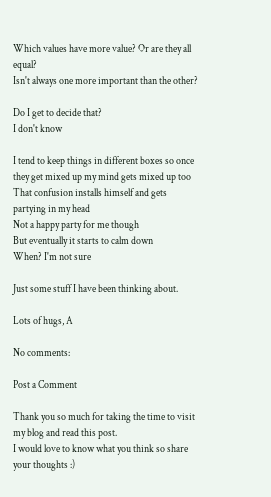Which values have more value? Or are they all equal?
Isn't always one more important than the other?

Do I get to decide that?
I don't know

I tend to keep things in different boxes so once they get mixed up my mind gets mixed up too
That confusion installs himself and gets partying in my head
Not a happy party for me though
But eventually it starts to calm down
When? I'm not sure

Just some stuff I have been thinking about.

Lots of hugs, A

No comments:

Post a Comment

Thank you so much for taking the time to visit my blog and read this post.
I would love to know what you think so share your thoughts :)